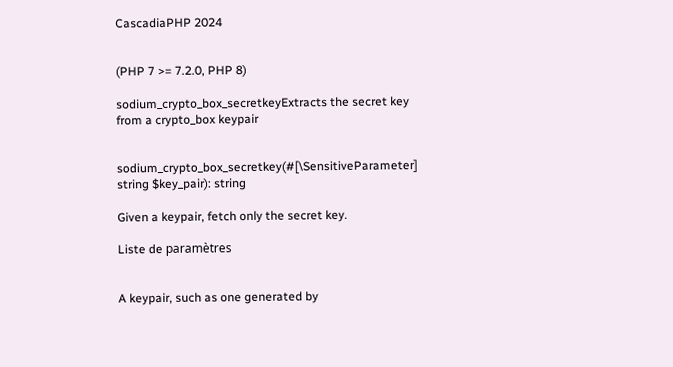CascadiaPHP 2024


(PHP 7 >= 7.2.0, PHP 8)

sodium_crypto_box_secretkeyExtracts the secret key from a crypto_box keypair


sodium_crypto_box_secretkey(#[\SensitiveParameter] string $key_pair): string

Given a keypair, fetch only the secret key.

Liste de paramètres


A keypair, such as one generated by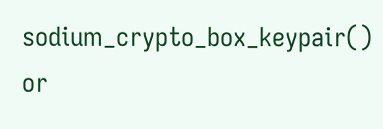sodium_crypto_box_keypair() or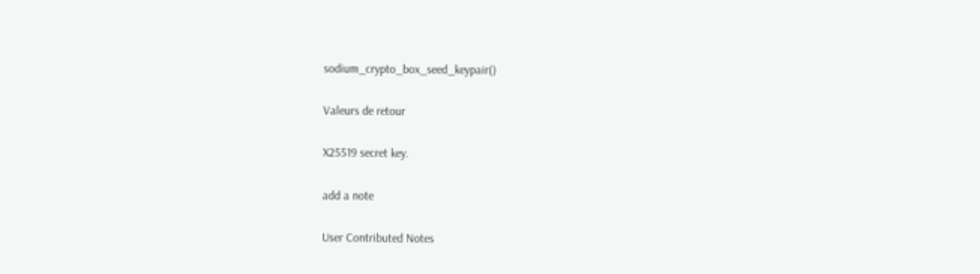sodium_crypto_box_seed_keypair()

Valeurs de retour

X25519 secret key.

add a note

User Contributed Notes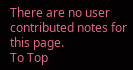There are no user contributed notes for this page.
To Top